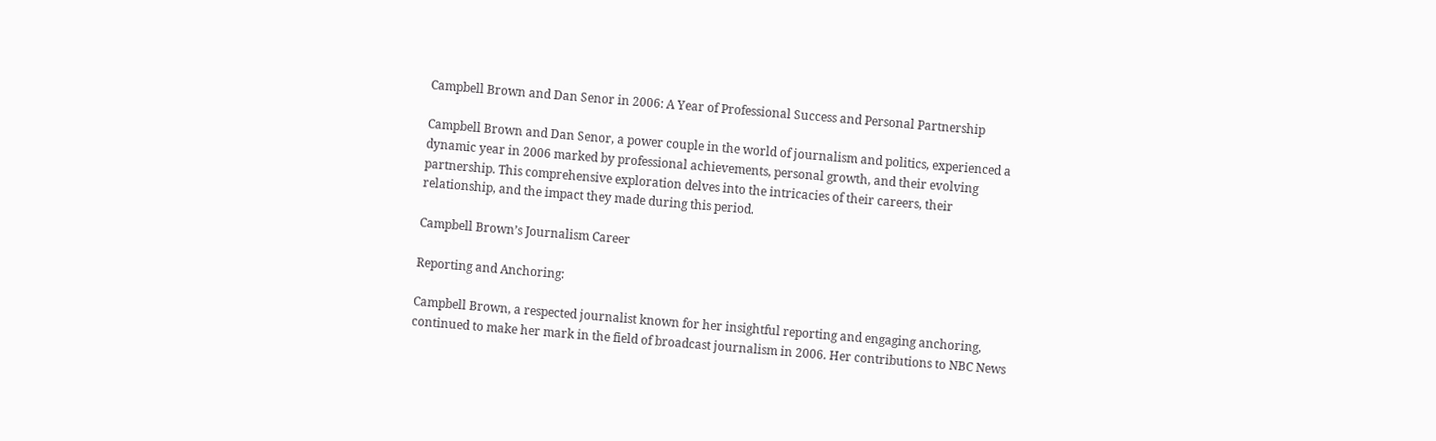Campbell Brown and Dan Senor in 2006: A Year of Professional Success and Personal Partnership

Campbell Brown and Dan Senor, a power couple in the world of journalism and politics, experienced a dynamic year in 2006 marked by professional achievements, personal growth, and their evolving partnership. This comprehensive exploration delves into the intricacies of their careers, their relationship, and the impact they made during this period.

Campbell Brown’s Journalism Career

Reporting and Anchoring:

Campbell Brown, a respected journalist known for her insightful reporting and engaging anchoring, continued to make her mark in the field of broadcast journalism in 2006. Her contributions to NBC News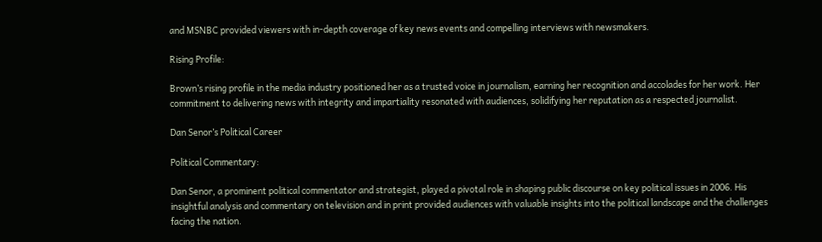and MSNBC provided viewers with in-depth coverage of key news events and compelling interviews with newsmakers.

Rising Profile:

Brown’s rising profile in the media industry positioned her as a trusted voice in journalism, earning her recognition and accolades for her work. Her commitment to delivering news with integrity and impartiality resonated with audiences, solidifying her reputation as a respected journalist.

Dan Senor’s Political Career

Political Commentary:

Dan Senor, a prominent political commentator and strategist, played a pivotal role in shaping public discourse on key political issues in 2006. His insightful analysis and commentary on television and in print provided audiences with valuable insights into the political landscape and the challenges facing the nation.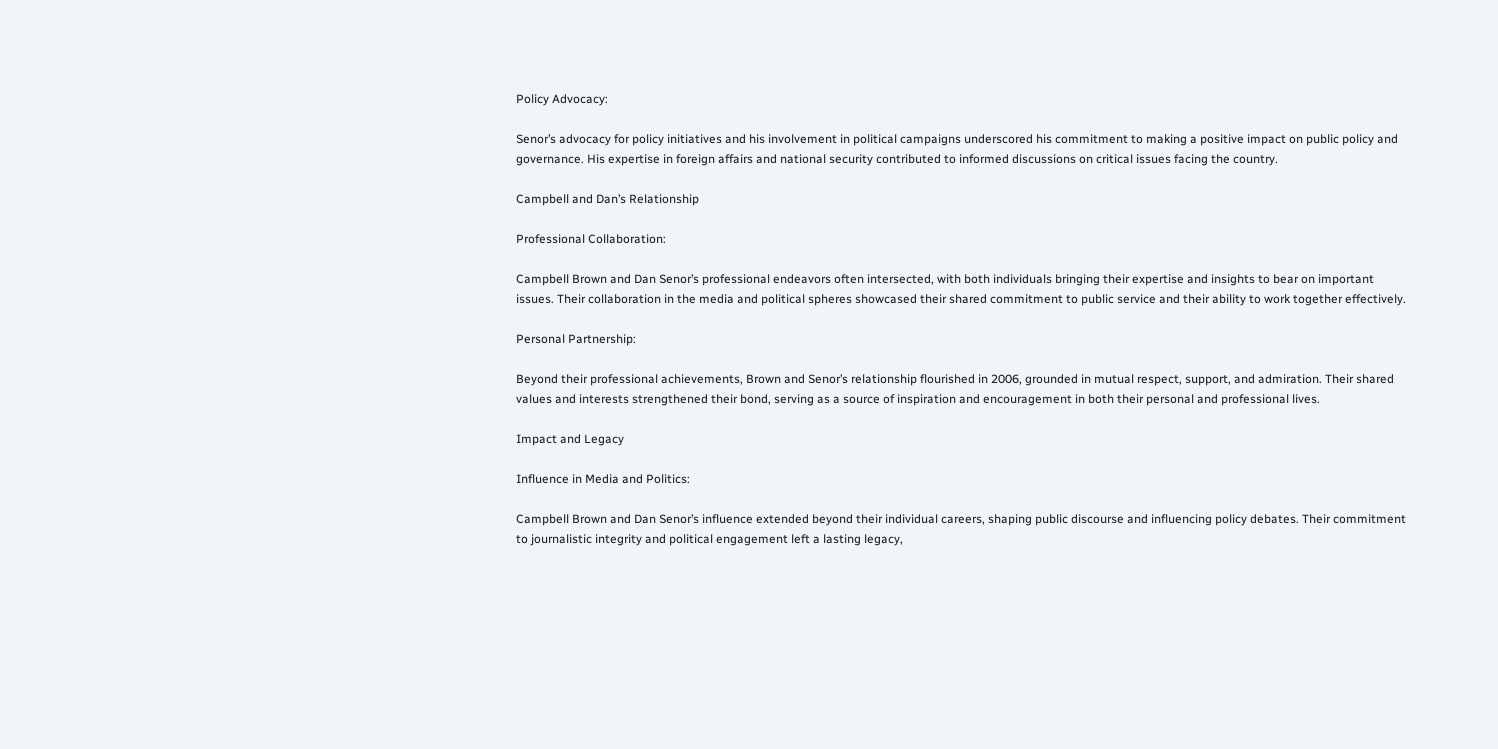Policy Advocacy:

Senor’s advocacy for policy initiatives and his involvement in political campaigns underscored his commitment to making a positive impact on public policy and governance. His expertise in foreign affairs and national security contributed to informed discussions on critical issues facing the country.

Campbell and Dan’s Relationship

Professional Collaboration:

Campbell Brown and Dan Senor’s professional endeavors often intersected, with both individuals bringing their expertise and insights to bear on important issues. Their collaboration in the media and political spheres showcased their shared commitment to public service and their ability to work together effectively.

Personal Partnership:

Beyond their professional achievements, Brown and Senor’s relationship flourished in 2006, grounded in mutual respect, support, and admiration. Their shared values and interests strengthened their bond, serving as a source of inspiration and encouragement in both their personal and professional lives.

Impact and Legacy

Influence in Media and Politics:

Campbell Brown and Dan Senor’s influence extended beyond their individual careers, shaping public discourse and influencing policy debates. Their commitment to journalistic integrity and political engagement left a lasting legacy,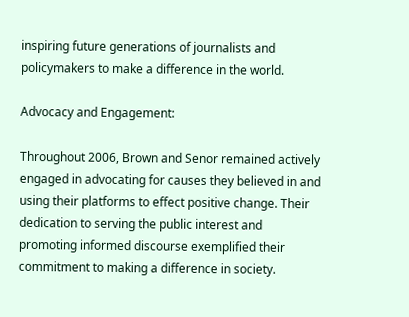inspiring future generations of journalists and policymakers to make a difference in the world.

Advocacy and Engagement:

Throughout 2006, Brown and Senor remained actively engaged in advocating for causes they believed in and using their platforms to effect positive change. Their dedication to serving the public interest and promoting informed discourse exemplified their commitment to making a difference in society.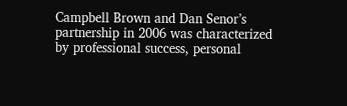Campbell Brown and Dan Senor’s partnership in 2006 was characterized by professional success, personal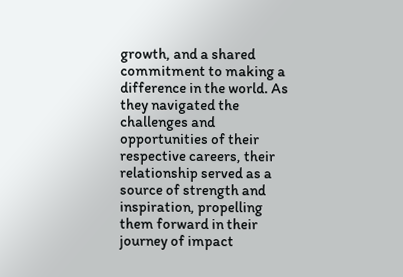growth, and a shared commitment to making a difference in the world. As they navigated the challenges and opportunities of their respective careers, their relationship served as a source of strength and inspiration, propelling them forward in their journey of impact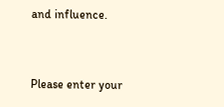and influence.


Please enter your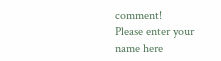comment!
Please enter your name here